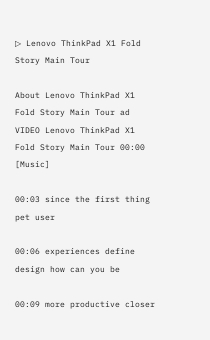▷ Lenovo ThinkPad X1 Fold Story Main Tour

About Lenovo ThinkPad X1 Fold Story Main Tour ad VIDEO Lenovo ThinkPad X1 Fold Story Main Tour 00:00 [Music]

00:03 since the first thing pet user

00:06 experiences define design how can you be

00:09 more productive closer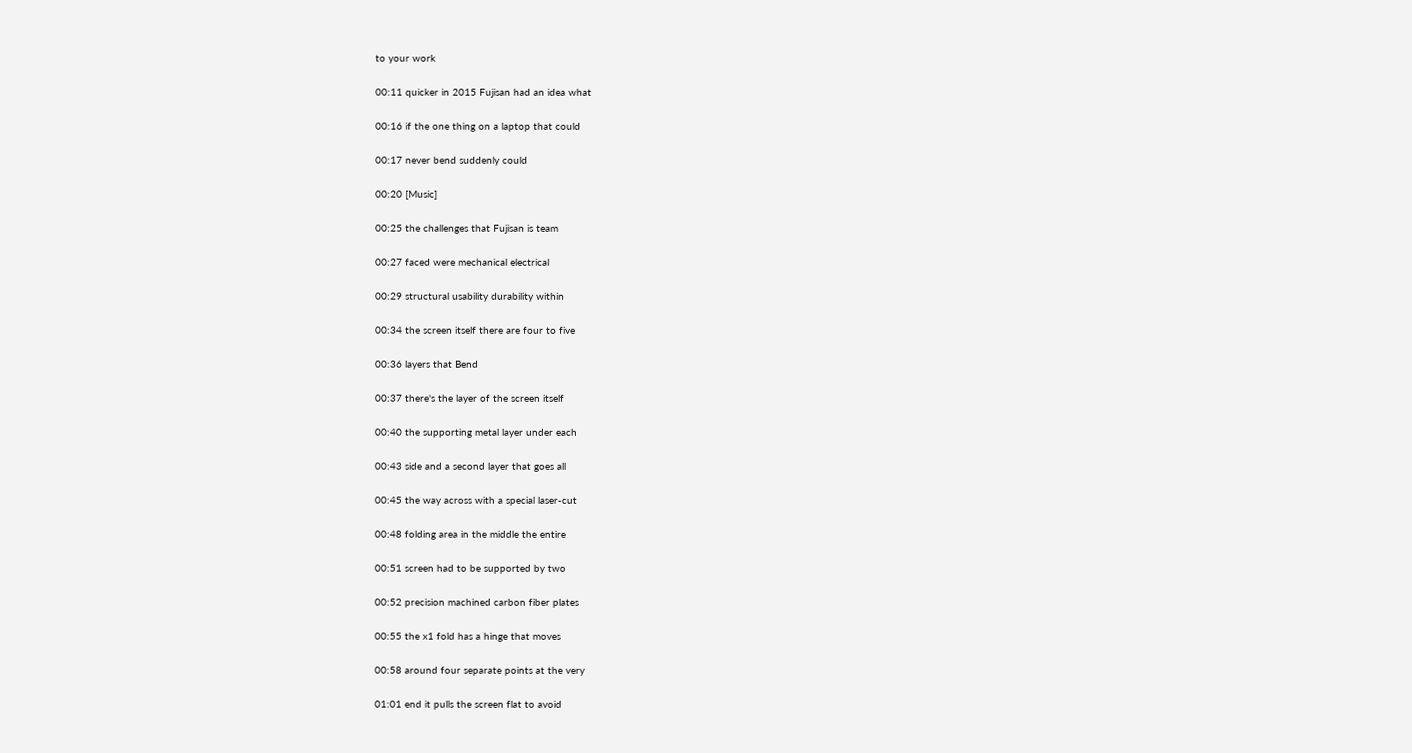to your work

00:11 quicker in 2015 Fujisan had an idea what

00:16 if the one thing on a laptop that could

00:17 never bend suddenly could

00:20 [Music]

00:25 the challenges that Fujisan is team

00:27 faced were mechanical electrical

00:29 structural usability durability within

00:34 the screen itself there are four to five

00:36 layers that Bend

00:37 there's the layer of the screen itself

00:40 the supporting metal layer under each

00:43 side and a second layer that goes all

00:45 the way across with a special laser-cut

00:48 folding area in the middle the entire

00:51 screen had to be supported by two

00:52 precision machined carbon fiber plates

00:55 the x1 fold has a hinge that moves

00:58 around four separate points at the very

01:01 end it pulls the screen flat to avoid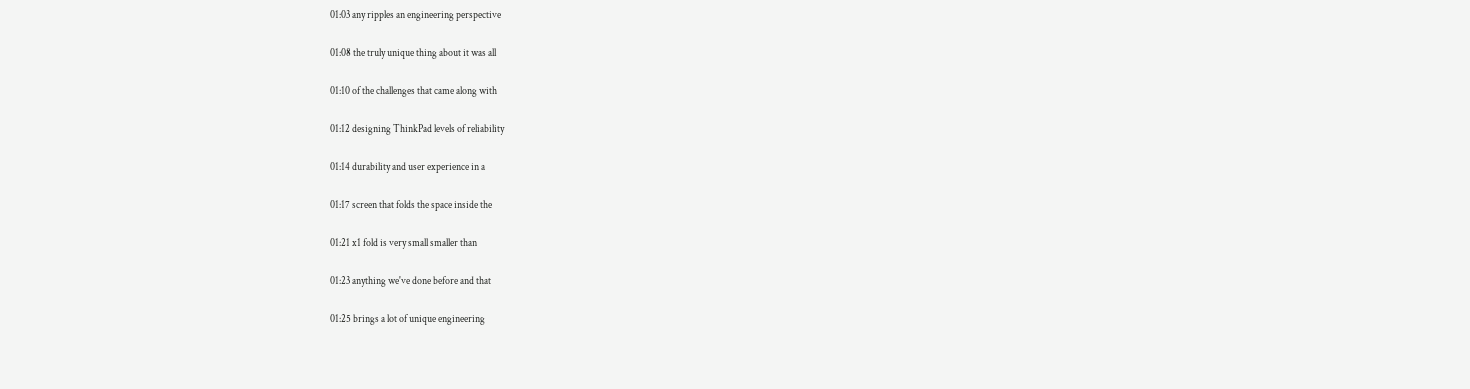01:03 any ripples an engineering perspective

01:08 the truly unique thing about it was all

01:10 of the challenges that came along with

01:12 designing ThinkPad levels of reliability

01:14 durability and user experience in a

01:17 screen that folds the space inside the

01:21 x1 fold is very small smaller than

01:23 anything we've done before and that

01:25 brings a lot of unique engineering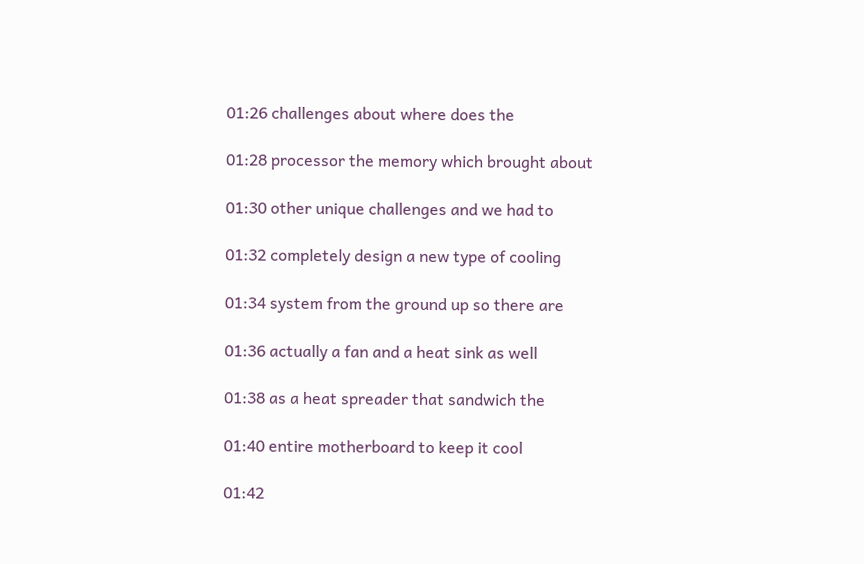01:26 challenges about where does the

01:28 processor the memory which brought about

01:30 other unique challenges and we had to

01:32 completely design a new type of cooling

01:34 system from the ground up so there are

01:36 actually a fan and a heat sink as well

01:38 as a heat spreader that sandwich the

01:40 entire motherboard to keep it cool

01:42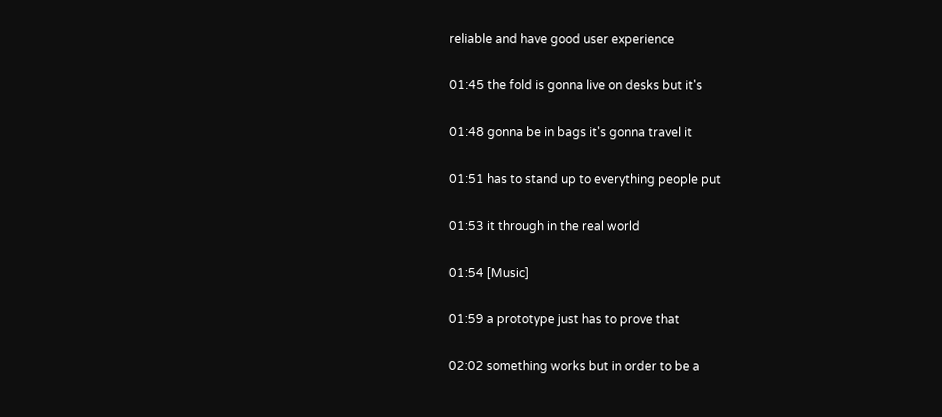reliable and have good user experience

01:45 the fold is gonna live on desks but it's

01:48 gonna be in bags it's gonna travel it

01:51 has to stand up to everything people put

01:53 it through in the real world

01:54 [Music]

01:59 a prototype just has to prove that

02:02 something works but in order to be a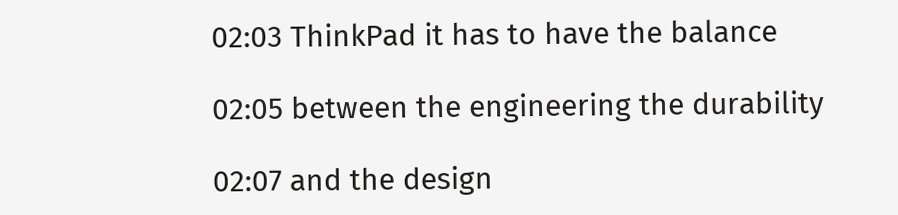02:03 ThinkPad it has to have the balance

02:05 between the engineering the durability

02:07 and the design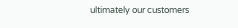ultimately our customers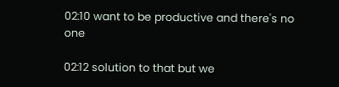02:10 want to be productive and there's no one

02:12 solution to that but we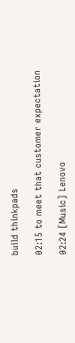build thinkpads

02:15 to meet that customer expectation

02:24 [Music] Lenovo